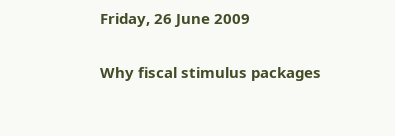Friday, 26 June 2009

Why fiscal stimulus packages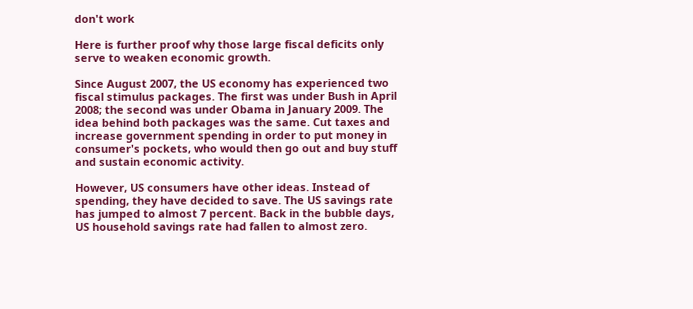don't work

Here is further proof why those large fiscal deficits only serve to weaken economic growth.

Since August 2007, the US economy has experienced two fiscal stimulus packages. The first was under Bush in April 2008; the second was under Obama in January 2009. The idea behind both packages was the same. Cut taxes and increase government spending in order to put money in consumer's pockets, who would then go out and buy stuff and sustain economic activity.

However, US consumers have other ideas. Instead of spending, they have decided to save. The US savings rate has jumped to almost 7 percent. Back in the bubble days, US household savings rate had fallen to almost zero.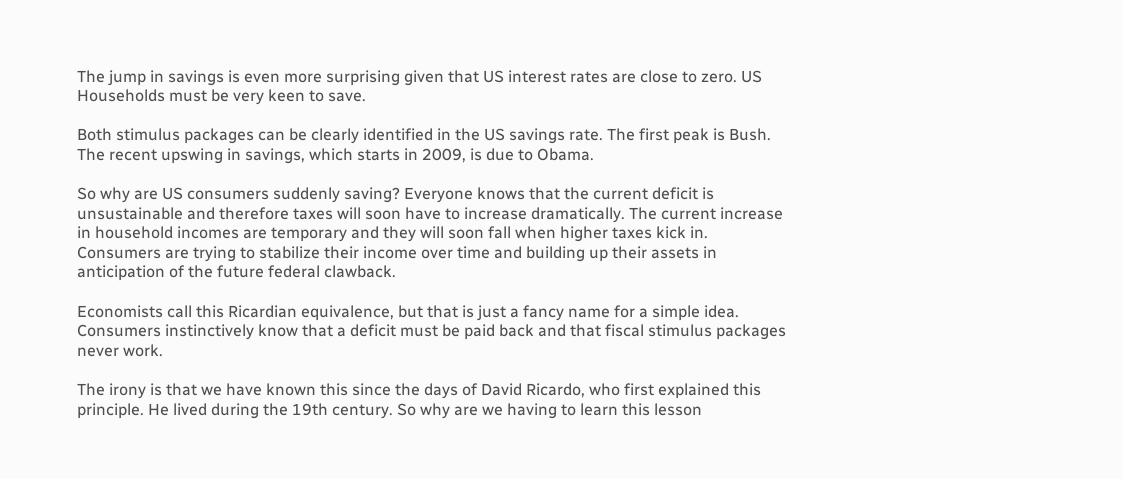The jump in savings is even more surprising given that US interest rates are close to zero. US Households must be very keen to save.

Both stimulus packages can be clearly identified in the US savings rate. The first peak is Bush. The recent upswing in savings, which starts in 2009, is due to Obama.

So why are US consumers suddenly saving? Everyone knows that the current deficit is unsustainable and therefore taxes will soon have to increase dramatically. The current increase in household incomes are temporary and they will soon fall when higher taxes kick in. Consumers are trying to stabilize their income over time and building up their assets in anticipation of the future federal clawback.

Economists call this Ricardian equivalence, but that is just a fancy name for a simple idea. Consumers instinctively know that a deficit must be paid back and that fiscal stimulus packages never work.

The irony is that we have known this since the days of David Ricardo, who first explained this principle. He lived during the 19th century. So why are we having to learn this lesson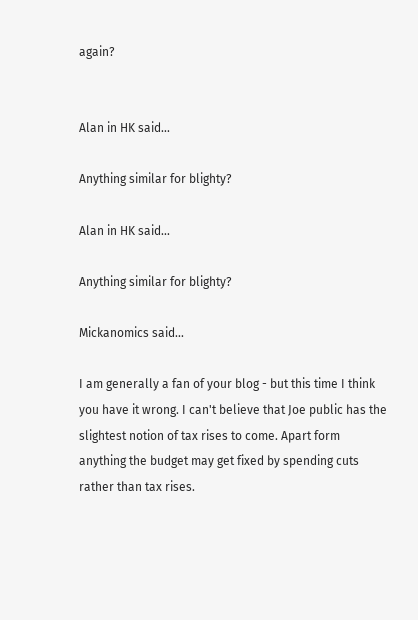again?


Alan in HK said...

Anything similar for blighty?

Alan in HK said...

Anything similar for blighty?

Mickanomics said...

I am generally a fan of your blog - but this time I think you have it wrong. I can't believe that Joe public has the slightest notion of tax rises to come. Apart form anything the budget may get fixed by spending cuts rather than tax rises.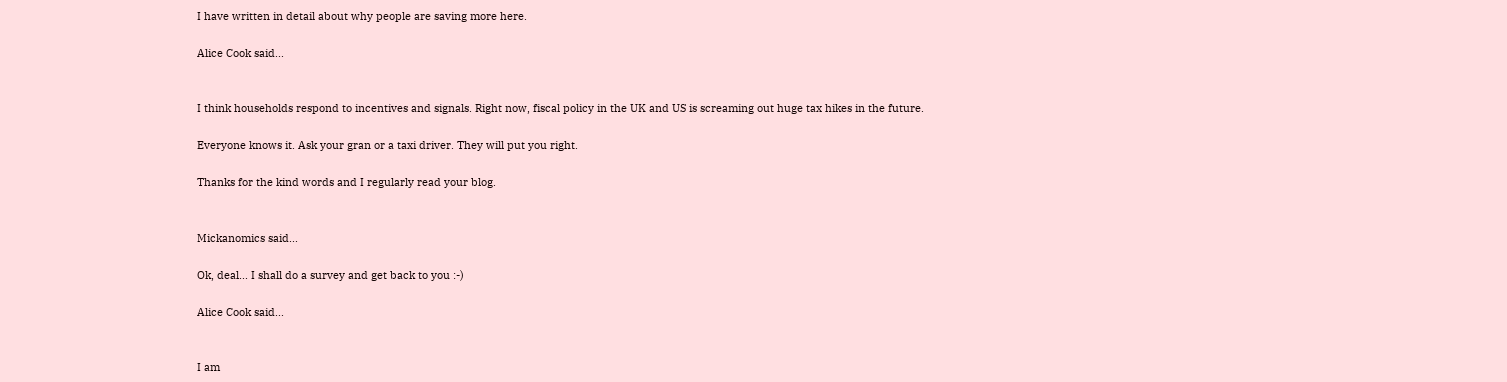I have written in detail about why people are saving more here.

Alice Cook said...


I think households respond to incentives and signals. Right now, fiscal policy in the UK and US is screaming out huge tax hikes in the future.

Everyone knows it. Ask your gran or a taxi driver. They will put you right.

Thanks for the kind words and I regularly read your blog.


Mickanomics said...

Ok, deal... I shall do a survey and get back to you :-)

Alice Cook said...


I am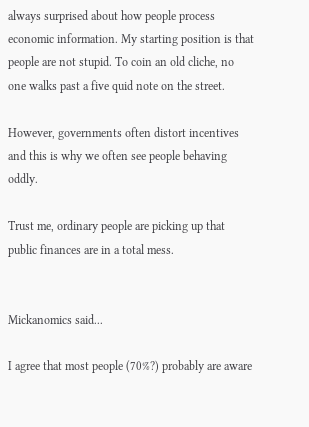always surprised about how people process economic information. My starting position is that people are not stupid. To coin an old cliche, no one walks past a five quid note on the street.

However, governments often distort incentives and this is why we often see people behaving oddly.

Trust me, ordinary people are picking up that public finances are in a total mess.


Mickanomics said...

I agree that most people (70%?) probably are aware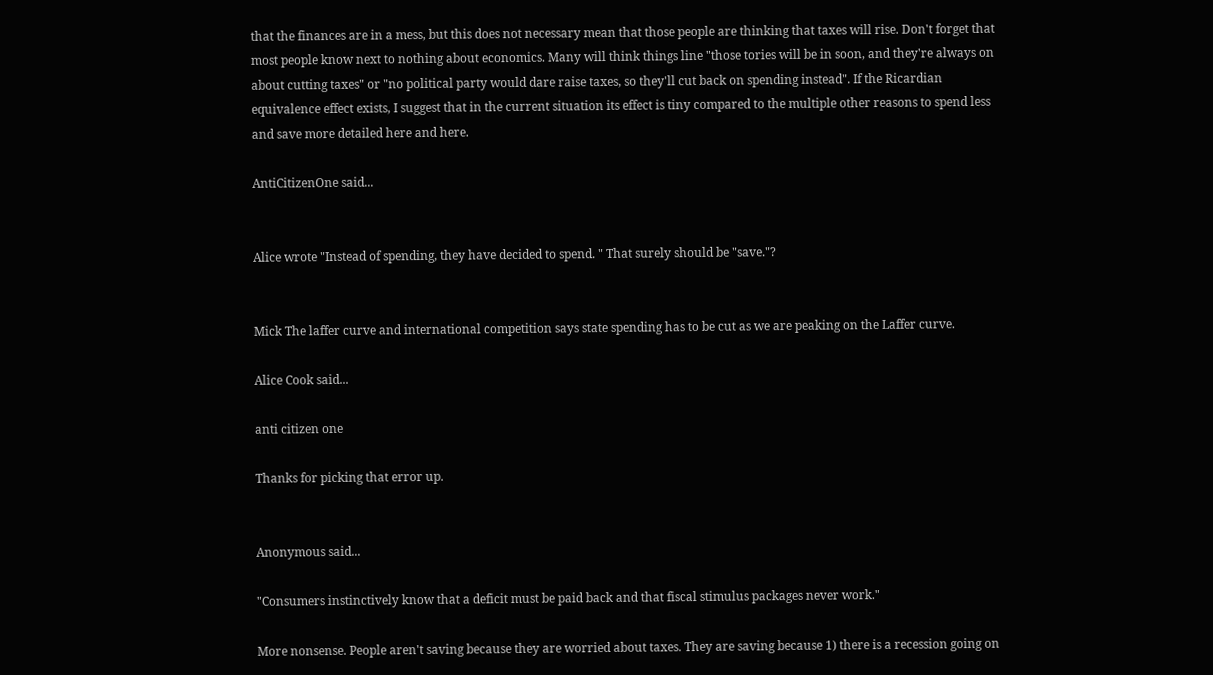that the finances are in a mess, but this does not necessary mean that those people are thinking that taxes will rise. Don't forget that most people know next to nothing about economics. Many will think things line "those tories will be in soon, and they're always on about cutting taxes" or "no political party would dare raise taxes, so they'll cut back on spending instead". If the Ricardian equivalence effect exists, I suggest that in the current situation its effect is tiny compared to the multiple other reasons to spend less and save more detailed here and here.

AntiCitizenOne said...


Alice wrote "Instead of spending, they have decided to spend. " That surely should be "save."?


Mick The laffer curve and international competition says state spending has to be cut as we are peaking on the Laffer curve.

Alice Cook said...

anti citizen one

Thanks for picking that error up.


Anonymous said...

"Consumers instinctively know that a deficit must be paid back and that fiscal stimulus packages never work."

More nonsense. People aren't saving because they are worried about taxes. They are saving because 1) there is a recession going on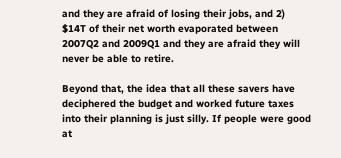and they are afraid of losing their jobs, and 2) $14T of their net worth evaporated between 2007Q2 and 2009Q1 and they are afraid they will never be able to retire.

Beyond that, the idea that all these savers have deciphered the budget and worked future taxes into their planning is just silly. If people were good at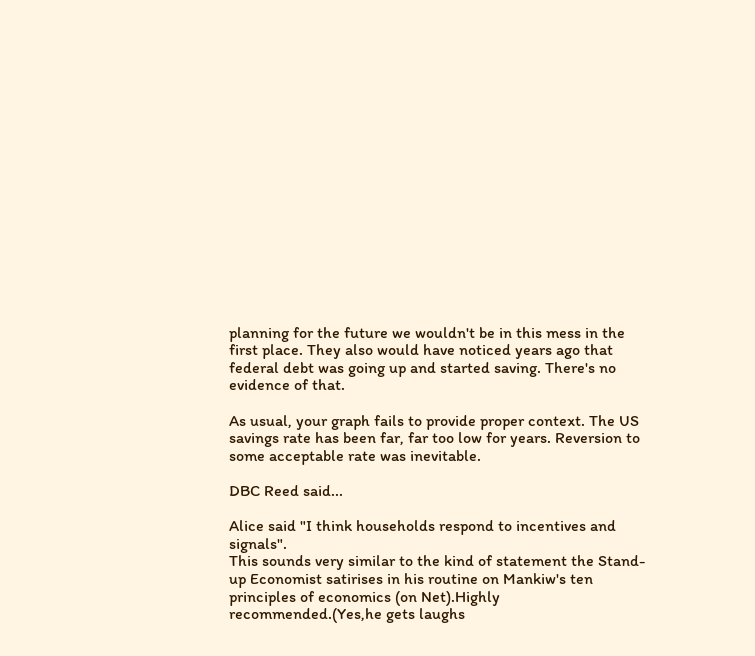planning for the future we wouldn't be in this mess in the first place. They also would have noticed years ago that federal debt was going up and started saving. There's no evidence of that.

As usual, your graph fails to provide proper context. The US savings rate has been far, far too low for years. Reversion to some acceptable rate was inevitable.

DBC Reed said...

Alice said "I think households respond to incentives and signals".
This sounds very similar to the kind of statement the Stand-up Economist satirises in his routine on Mankiw's ten principles of economics (on Net).Highly recommended.(Yes,he gets laughs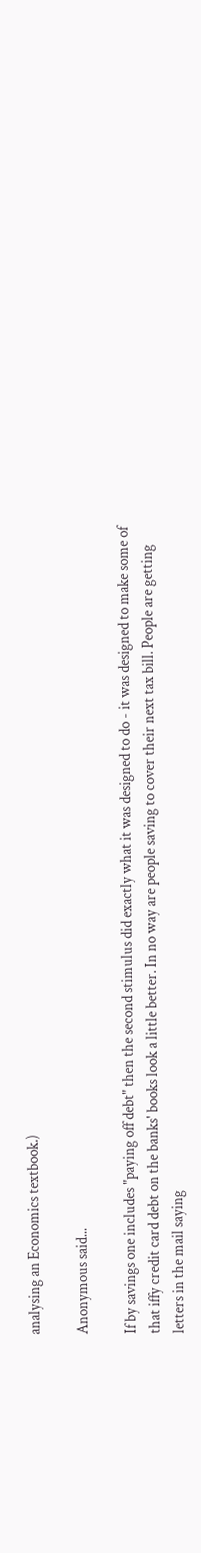analysing an Economics textbook.)

Anonymous said...

If by savings one includes "paying off debt" then the second stimulus did exactly what it was designed to do - it was designed to make some of that iffy credit card debt on the banks' books look a little better. In no way are people saving to cover their next tax bill. People are getting letters in the mail saying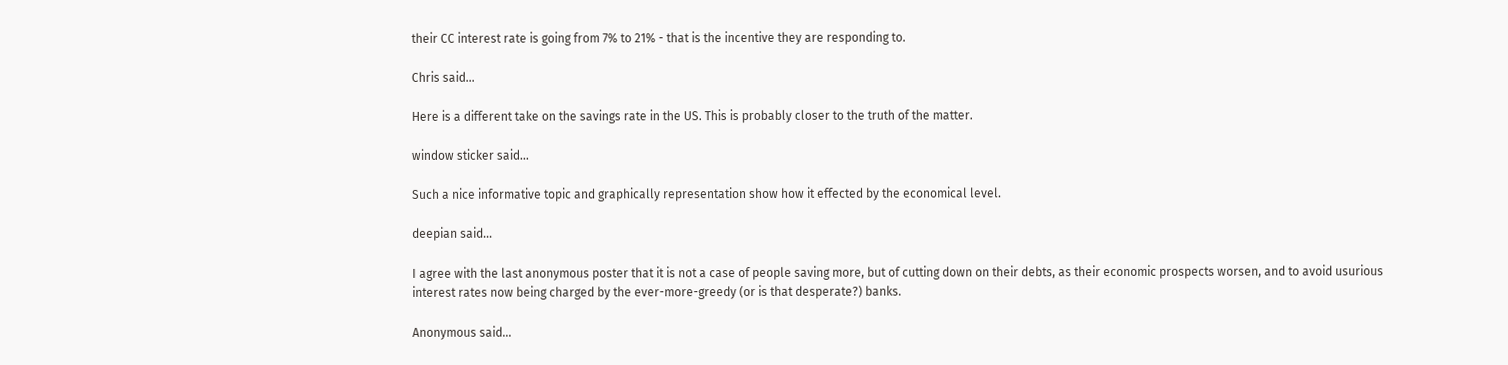their CC interest rate is going from 7% to 21% - that is the incentive they are responding to.

Chris said...

Here is a different take on the savings rate in the US. This is probably closer to the truth of the matter.

window sticker said...

Such a nice informative topic and graphically representation show how it effected by the economical level.

deepian said...

I agree with the last anonymous poster that it is not a case of people saving more, but of cutting down on their debts, as their economic prospects worsen, and to avoid usurious interest rates now being charged by the ever-more-greedy (or is that desperate?) banks.

Anonymous said...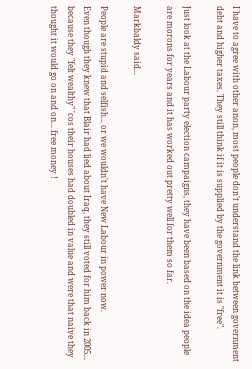I have to agree with other anon, most people don't understand the link between government debt and higher taxes. They still think if it is supplied by the government it is "free".

Just look at the Labour party election campaigns, they have been based on the idea people are morons for years and it has worked out pretty well for them so far.

Markbaldy said...

People are stupid and selfish... or we wouldn't have New Labour in power now.
Even though they knew that Blair had lied about Iraq, they still voted for him back in 2005... because they "felt wealthy" 'cos their houses had doubled in value and were that naive they thought it would go on and on... free money !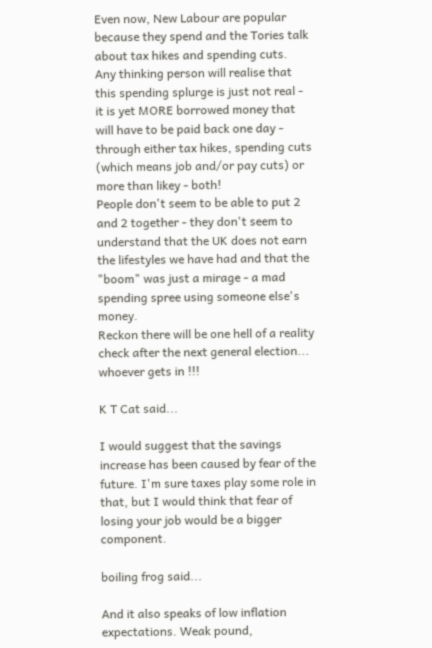Even now, New Labour are popular because they spend and the Tories talk about tax hikes and spending cuts.
Any thinking person will realise that this spending splurge is just not real - it is yet MORE borrowed money that will have to be paid back one day - through either tax hikes, spending cuts (which means job and/or pay cuts) or more than likey - both!
People don't seem to be able to put 2 and 2 together - they don't seem to understand that the UK does not earn the lifestyles we have had and that the "boom" was just a mirage - a mad spending spree using someone else's money.
Reckon there will be one hell of a reality check after the next general election... whoever gets in !!!

K T Cat said...

I would suggest that the savings increase has been caused by fear of the future. I'm sure taxes play some role in that, but I would think that fear of losing your job would be a bigger component.

boiling frog said...

And it also speaks of low inflation expectations. Weak pound,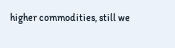higher commodities, still we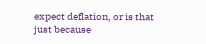expect deflation, or is that just because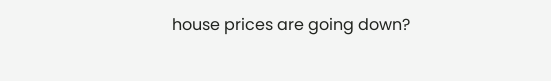house prices are going down?